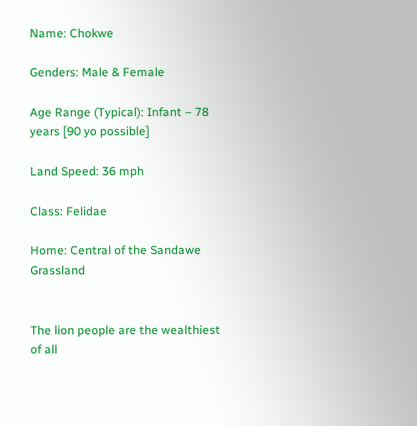Name: Chokwe

Genders: Male & Female

Age Range (Typical): Infant – 78 years [90 yo possible]

Land Speed: 36 mph

Class: Felidae

Home: Central of the Sandawe Grassland


The lion people are the wealthiest of all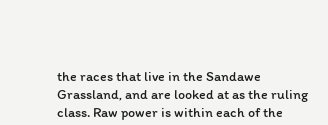the races that live in the Sandawe Grassland, and are looked at as the ruling class. Raw power is within each of the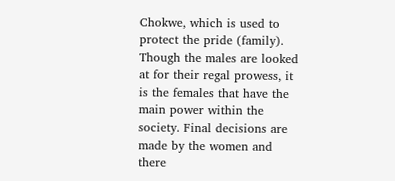Chokwe, which is used to protect the pride (family). Though the males are looked at for their regal prowess, it is the females that have the main power within the society. Final decisions are made by the women and there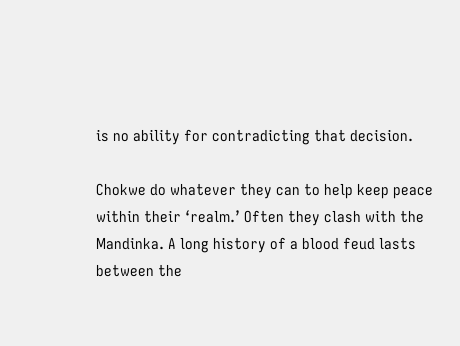is no ability for contradicting that decision.

Chokwe do whatever they can to help keep peace within their ‘realm.’ Often they clash with the Mandinka. A long history of a blood feud lasts between the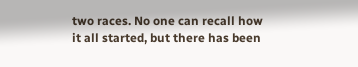two races. No one can recall how it all started, but there has been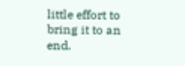little effort to bring it to an end.